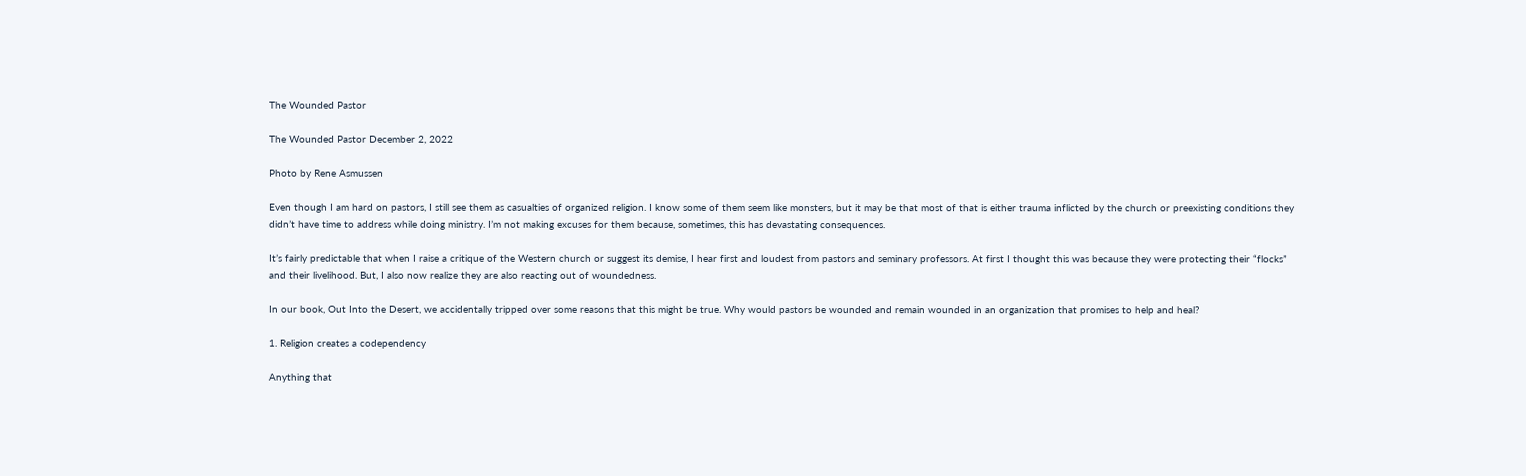The Wounded Pastor

The Wounded Pastor December 2, 2022

Photo by Rene Asmussen

Even though I am hard on pastors, I still see them as casualties of organized religion. I know some of them seem like monsters, but it may be that most of that is either trauma inflicted by the church or preexisting conditions they didn’t have time to address while doing ministry. I’m not making excuses for them because, sometimes, this has devastating consequences.

It’s fairly predictable that when I raise a critique of the Western church or suggest its demise, I hear first and loudest from pastors and seminary professors. At first I thought this was because they were protecting their “flocks” and their livelihood. But, I also now realize they are also reacting out of woundedness.

In our book, Out Into the Desert, we accidentally tripped over some reasons that this might be true. Why would pastors be wounded and remain wounded in an organization that promises to help and heal?

1. Religion creates a codependency

Anything that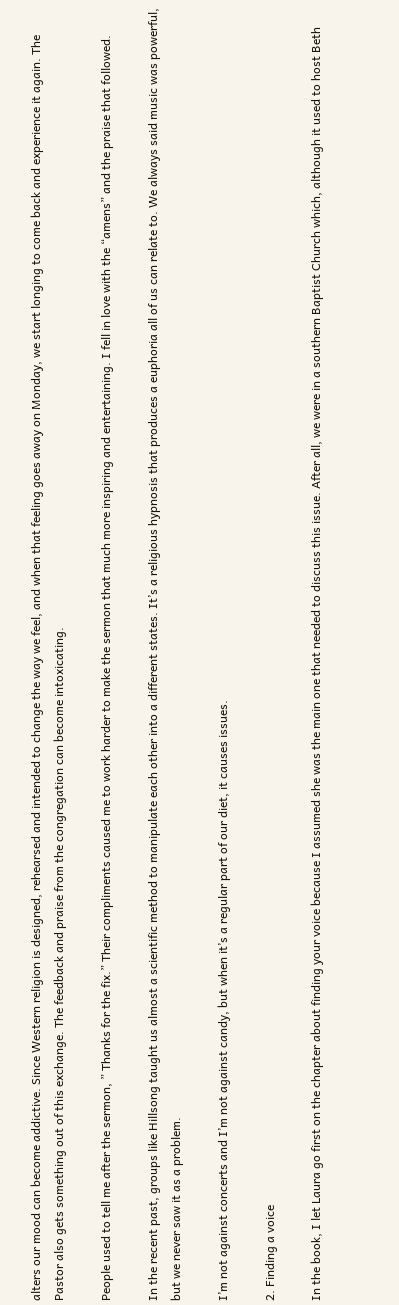alters our mood can become addictive. Since Western religion is designed, rehearsed and intended to change the way we feel, and when that feeling goes away on Monday, we start longing to come back and experience it again. The Pastor also gets something out of this exchange. The feedback and praise from the congregation can become intoxicating.

People used to tell me after the sermon, ” Thanks for the fix.” Their compliments caused me to work harder to make the sermon that much more inspiring and entertaining. I fell in love with the “amens” and the praise that followed.

In the recent past, groups like Hillsong taught us almost a scientific method to manipulate each other into a different states. It’s a religious hypnosis that produces a euphoria all of us can relate to. We always said music was powerful, but we never saw it as a problem.

I’m not against concerts and I’m not against candy, but when it’s a regular part of our diet, it causes issues.

2. Finding a voice

In the book, I let Laura go first on the chapter about finding your voice because I assumed she was the main one that needed to discuss this issue. After all, we were in a southern Baptist Church which, although it used to host Beth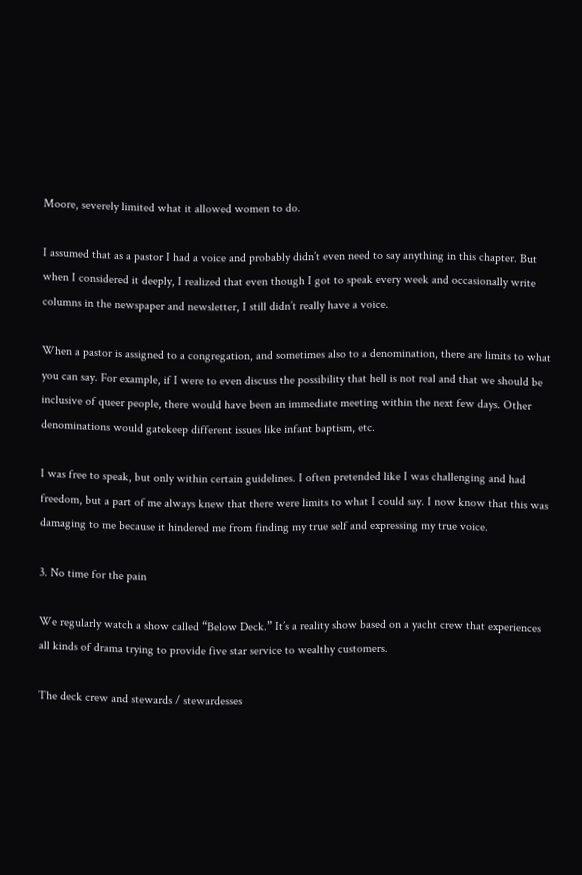Moore, severely limited what it allowed women to do.

I assumed that as a pastor I had a voice and probably didn’t even need to say anything in this chapter. But when I considered it deeply, I realized that even though I got to speak every week and occasionally write columns in the newspaper and newsletter, I still didn’t really have a voice.

When a pastor is assigned to a congregation, and sometimes also to a denomination, there are limits to what you can say. For example, if I were to even discuss the possibility that hell is not real and that we should be inclusive of queer people, there would have been an immediate meeting within the next few days. Other denominations would gatekeep different issues like infant baptism, etc.

I was free to speak, but only within certain guidelines. I often pretended like I was challenging and had freedom, but a part of me always knew that there were limits to what I could say. I now know that this was damaging to me because it hindered me from finding my true self and expressing my true voice.

3. No time for the pain

We regularly watch a show called “Below Deck.” It’s a reality show based on a yacht crew that experiences all kinds of drama trying to provide five star service to wealthy customers.

The deck crew and stewards / stewardesses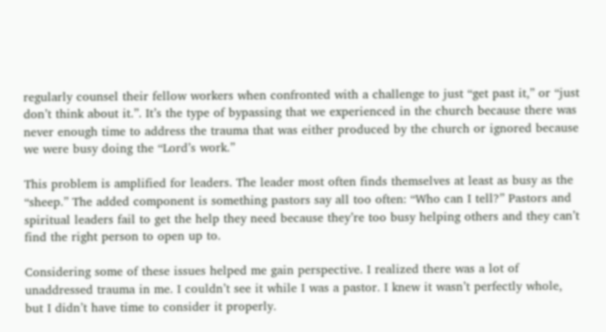regularly counsel their fellow workers when confronted with a challenge to just “get past it,” or “just don’t think about it.”. It’s the type of bypassing that we experienced in the church because there was never enough time to address the trauma that was either produced by the church or ignored because we were busy doing the “Lord’s work.”

This problem is amplified for leaders. The leader most often finds themselves at least as busy as the “sheep.” The added component is something pastors say all too often: “Who can I tell?” Pastors and spiritual leaders fail to get the help they need because they’re too busy helping others and they can’t find the right person to open up to.

Considering some of these issues helped me gain perspective. I realized there was a lot of unaddressed trauma in me. I couldn’t see it while I was a pastor. I knew it wasn’t perfectly whole, but I didn’t have time to consider it properly.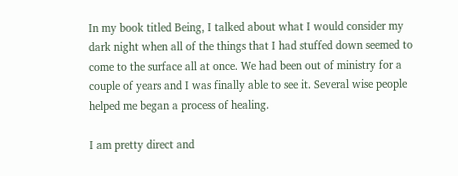In my book titled Being, I talked about what I would consider my dark night when all of the things that I had stuffed down seemed to come to the surface all at once. We had been out of ministry for a couple of years and I was finally able to see it. Several wise people helped me began a process of healing.

I am pretty direct and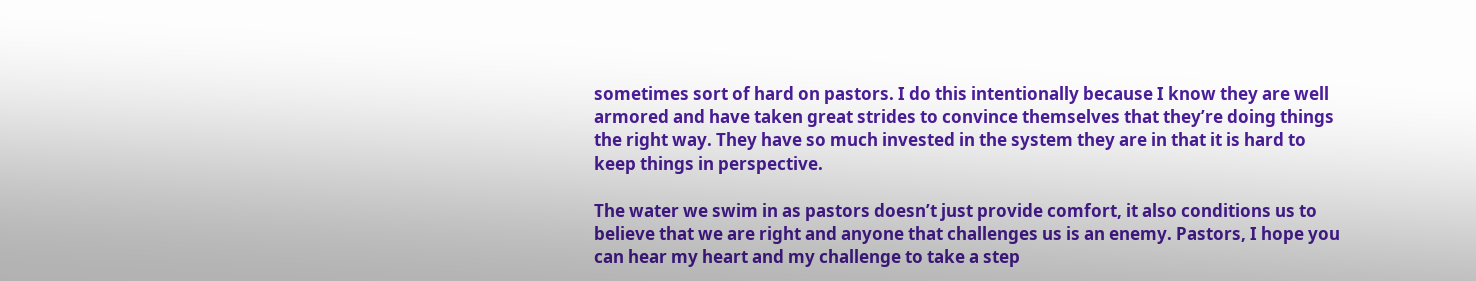sometimes sort of hard on pastors. I do this intentionally because I know they are well armored and have taken great strides to convince themselves that they’re doing things the right way. They have so much invested in the system they are in that it is hard to keep things in perspective.

The water we swim in as pastors doesn’t just provide comfort, it also conditions us to believe that we are right and anyone that challenges us is an enemy. Pastors, I hope you can hear my heart and my challenge to take a step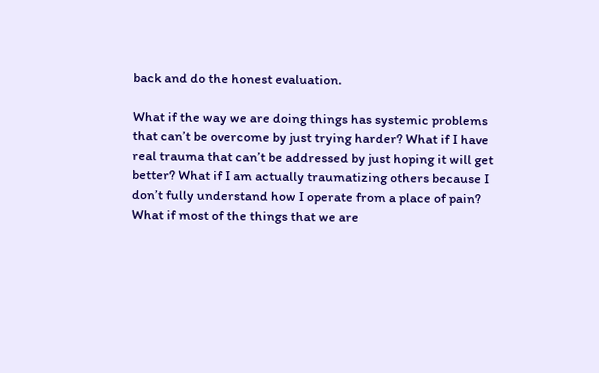back and do the honest evaluation.

What if the way we are doing things has systemic problems that can’t be overcome by just trying harder? What if I have real trauma that can’t be addressed by just hoping it will get better? What if I am actually traumatizing others because I don’t fully understand how I operate from a place of pain? What if most of the things that we are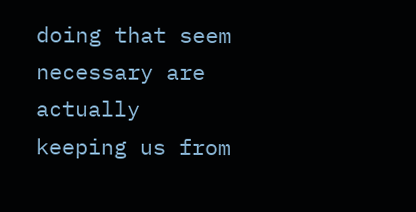doing that seem necessary are actually keeping us from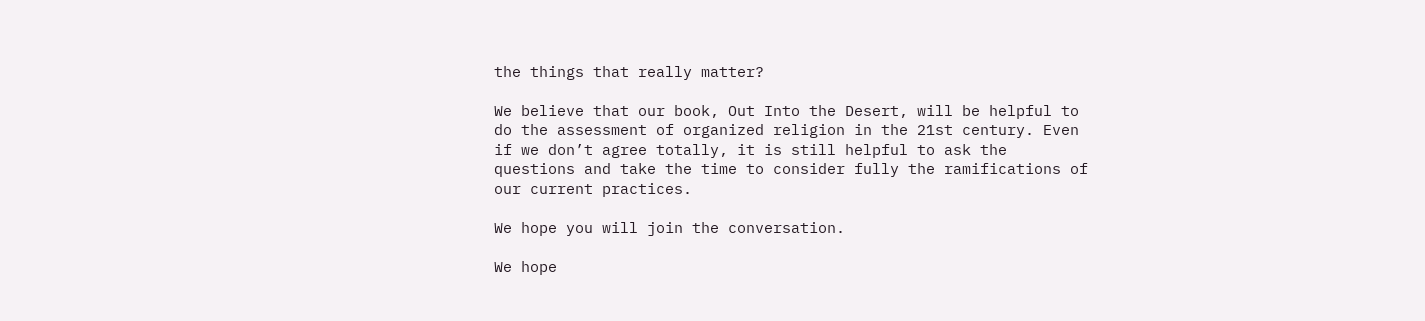the things that really matter?

We believe that our book, Out Into the Desert, will be helpful to do the assessment of organized religion in the 21st century. Even if we don’t agree totally, it is still helpful to ask the questions and take the time to consider fully the ramifications of our current practices.

We hope you will join the conversation.

We hope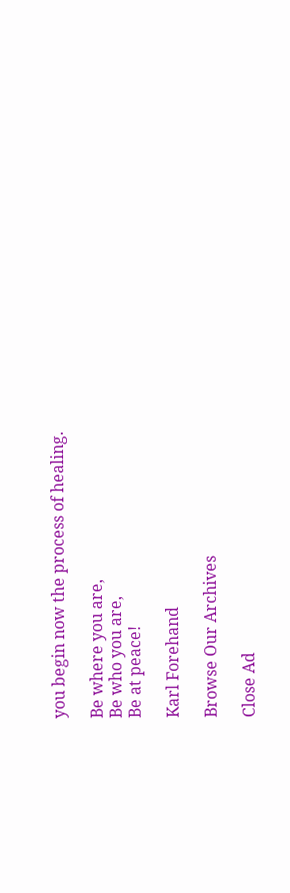you begin now the process of healing.

Be where you are,
Be who you are,
Be at peace!

Karl Forehand

Browse Our Archives

Close Ad